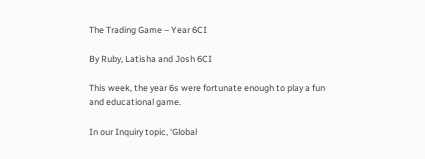The Trading Game – Year 6CI

By Ruby, Latisha and Josh 6CI

This week, the year 6s were fortunate enough to play a fun and educational game.

In our Inquiry topic, ‘Global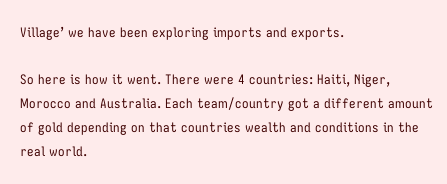Village’ we have been exploring imports and exports.

So here is how it went. There were 4 countries: Haiti, Niger, Morocco and Australia. Each team/country got a different amount of gold depending on that countries wealth and conditions in the real world.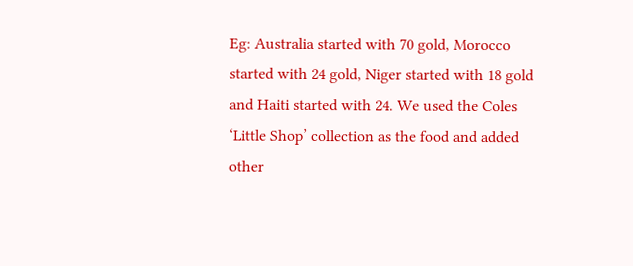Eg: Australia started with 70 gold, Morocco started with 24 gold, Niger started with 18 gold and Haiti started with 24. We used the Coles ‘Little Shop’ collection as the food and added other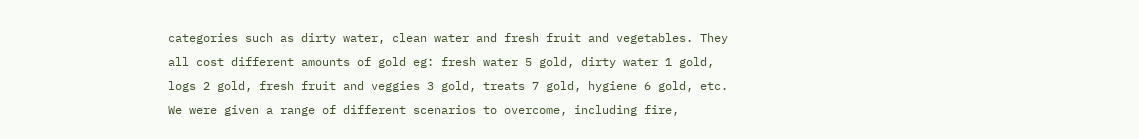categories such as dirty water, clean water and fresh fruit and vegetables. They all cost different amounts of gold eg: fresh water 5 gold, dirty water 1 gold, logs 2 gold, fresh fruit and veggies 3 gold, treats 7 gold, hygiene 6 gold, etc. We were given a range of different scenarios to overcome, including fire,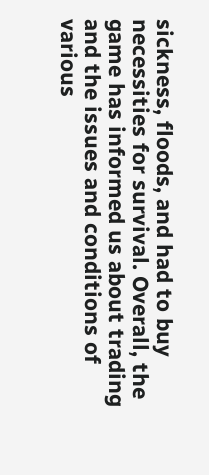sickness, floods, and had to buy necessities for survival. Overall, the game has informed us about trading and the issues and conditions of various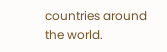countries around the world.